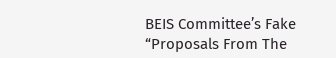BEIS Committee’s Fake “Proposals From The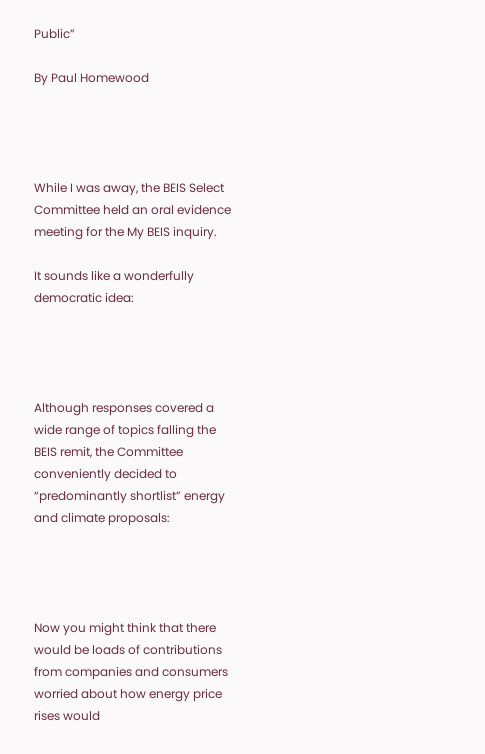Public”

By Paul Homewood




While I was away, the BEIS Select Committee held an oral evidence meeting for the My BEIS inquiry.

It sounds like a wonderfully democratic idea:




Although responses covered a wide range of topics falling the BEIS remit, the Committee conveniently decided to “predominantly shortlist” energy and climate proposals:




Now you might think that there would be loads of contributions from companies and consumers worried about how energy price rises would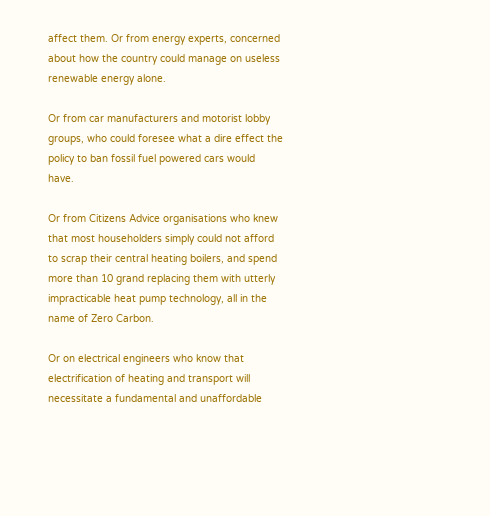affect them. Or from energy experts, concerned about how the country could manage on useless renewable energy alone.

Or from car manufacturers and motorist lobby groups, who could foresee what a dire effect the policy to ban fossil fuel powered cars would have.

Or from Citizens Advice organisations who knew that most householders simply could not afford to scrap their central heating boilers, and spend more than 10 grand replacing them with utterly impracticable heat pump technology, all in the name of Zero Carbon.

Or on electrical engineers who know that electrification of heating and transport will necessitate a fundamental and unaffordable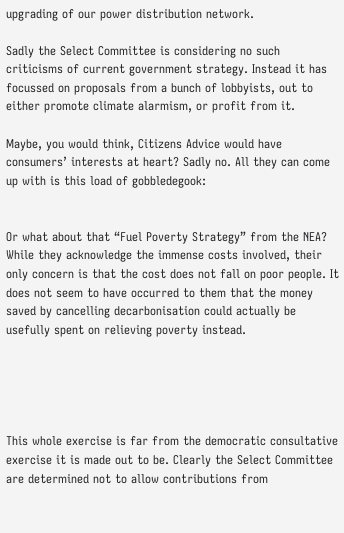upgrading of our power distribution network.

Sadly the Select Committee is considering no such criticisms of current government strategy. Instead it has focussed on proposals from a bunch of lobbyists, out to either promote climate alarmism, or profit from it.

Maybe, you would think, Citizens Advice would have consumers’ interests at heart? Sadly no. All they can come up with is this load of gobbledegook:


Or what about that “Fuel Poverty Strategy” from the NEA? While they acknowledge the immense costs involved, their only concern is that the cost does not fall on poor people. It does not seem to have occurred to them that the money saved by cancelling decarbonisation could actually be usefully spent on relieving poverty instead.





This whole exercise is far from the democratic consultative exercise it is made out to be. Clearly the Select Committee are determined not to allow contributions from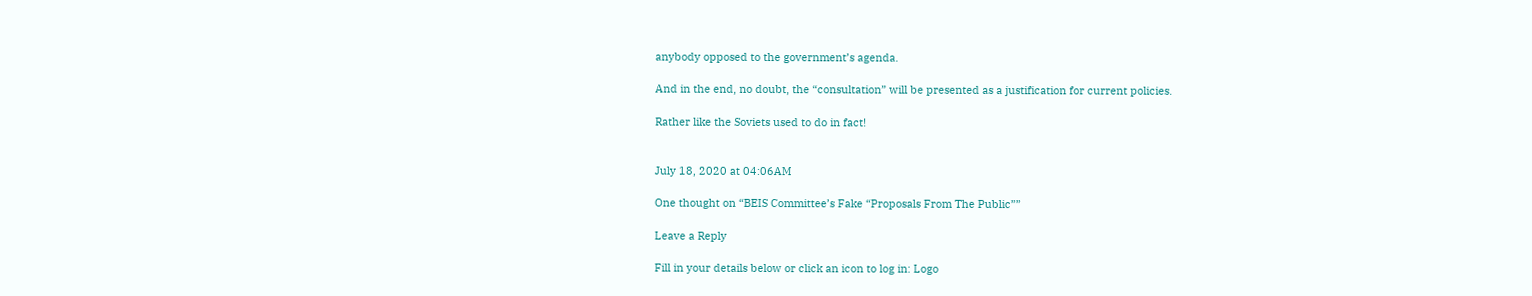anybody opposed to the government’s agenda.

And in the end, no doubt, the “consultation” will be presented as a justification for current policies.

Rather like the Soviets used to do in fact!


July 18, 2020 at 04:06AM

One thought on “BEIS Committee’s Fake “Proposals From The Public””

Leave a Reply

Fill in your details below or click an icon to log in: Logo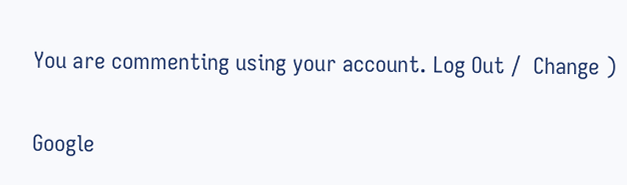You are commenting using your account. Log Out /  Change )

Google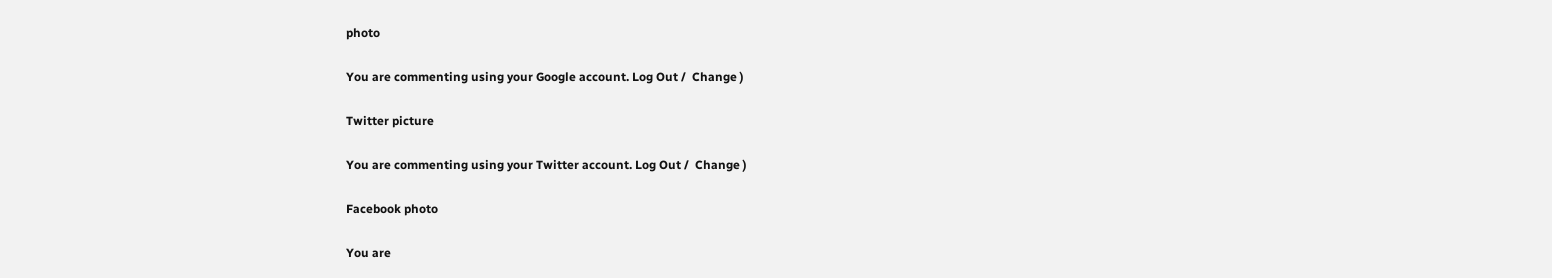photo

You are commenting using your Google account. Log Out /  Change )

Twitter picture

You are commenting using your Twitter account. Log Out /  Change )

Facebook photo

You are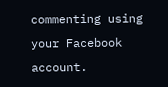commenting using your Facebook account.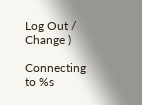Log Out /  Change )

Connecting to %s